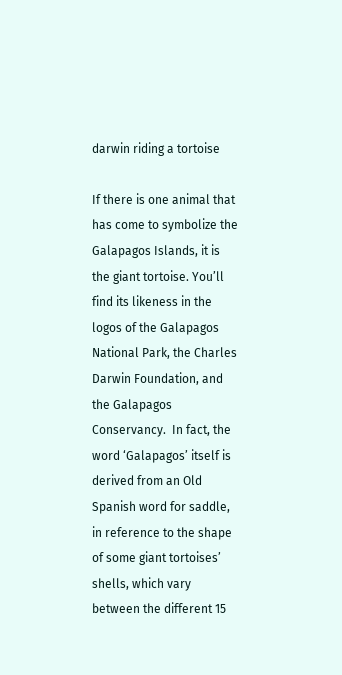darwin riding a tortoise

If there is one animal that has come to symbolize the Galapagos Islands, it is the giant tortoise. You’ll find its likeness in the logos of the Galapagos National Park, the Charles Darwin Foundation, and the Galapagos Conservancy.  In fact, the word ‘Galapagos’ itself is derived from an Old Spanish word for saddle, in reference to the shape of some giant tortoises’ shells, which vary between the different 15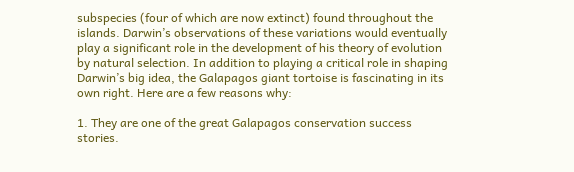subspecies (four of which are now extinct) found throughout the islands. Darwin’s observations of these variations would eventually play a significant role in the development of his theory of evolution by natural selection. In addition to playing a critical role in shaping Darwin’s big idea, the Galapagos giant tortoise is fascinating in its own right. Here are a few reasons why:

1. They are one of the great Galapagos conservation success stories.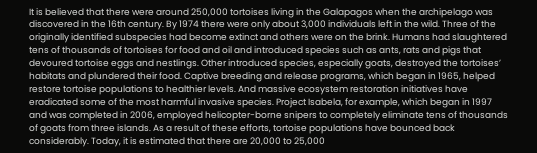It is believed that there were around 250,000 tortoises living in the Galapagos when the archipelago was discovered in the 16th century. By 1974 there were only about 3,000 individuals left in the wild. Three of the originally identified subspecies had become extinct and others were on the brink. Humans had slaughtered tens of thousands of tortoises for food and oil and introduced species such as ants, rats and pigs that devoured tortoise eggs and nestlings. Other introduced species, especially goats, destroyed the tortoises’ habitats and plundered their food. Captive breeding and release programs, which began in 1965, helped restore tortoise populations to healthier levels. And massive ecosystem restoration initiatives have eradicated some of the most harmful invasive species. Project Isabela, for example, which began in 1997 and was completed in 2006, employed helicopter-borne snipers to completely eliminate tens of thousands of goats from three islands. As a result of these efforts, tortoise populations have bounced back considerably. Today, it is estimated that there are 20,000 to 25,000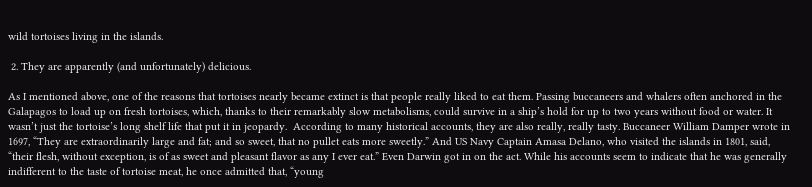wild tortoises living in the islands.

 2. They are apparently (and unfortunately) delicious.

As I mentioned above, one of the reasons that tortoises nearly became extinct is that people really liked to eat them. Passing buccaneers and whalers often anchored in the Galapagos to load up on fresh tortoises, which, thanks to their remarkably slow metabolisms, could survive in a ship’s hold for up to two years without food or water. It wasn’t just the tortoise’s long shelf life that put it in jeopardy.  According to many historical accounts, they are also really, really tasty. Buccaneer William Damper wrote in 1697, “They are extraordinarily large and fat; and so sweet, that no pullet eats more sweetly.” And US Navy Captain Amasa Delano, who visited the islands in 1801, said, “their flesh, without exception, is of as sweet and pleasant flavor as any I ever eat.” Even Darwin got in on the act. While his accounts seem to indicate that he was generally indifferent to the taste of tortoise meat, he once admitted that, “young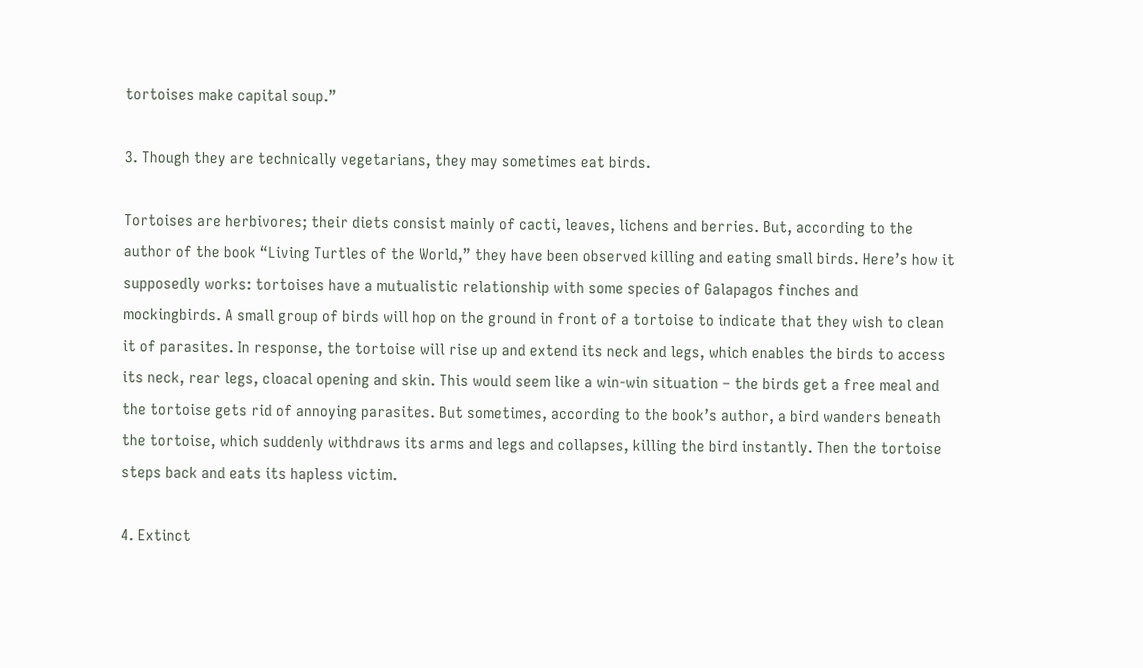tortoises make capital soup.”

3. Though they are technically vegetarians, they may sometimes eat birds.

Tortoises are herbivores; their diets consist mainly of cacti, leaves, lichens and berries. But, according to the author of the book “Living Turtles of the World,” they have been observed killing and eating small birds. Here’s how it supposedly works: tortoises have a mutualistic relationship with some species of Galapagos finches and mockingbirds. A small group of birds will hop on the ground in front of a tortoise to indicate that they wish to clean it of parasites. In response, the tortoise will rise up and extend its neck and legs, which enables the birds to access its neck, rear legs, cloacal opening and skin. This would seem like a win-win situation – the birds get a free meal and the tortoise gets rid of annoying parasites. But sometimes, according to the book’s author, a bird wanders beneath the tortoise, which suddenly withdraws its arms and legs and collapses, killing the bird instantly. Then the tortoise steps back and eats its hapless victim.

4. Extinct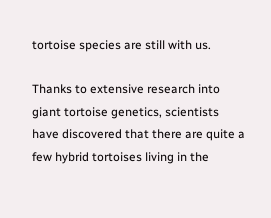tortoise species are still with us.

Thanks to extensive research into giant tortoise genetics, scientists have discovered that there are quite a few hybrid tortoises living in the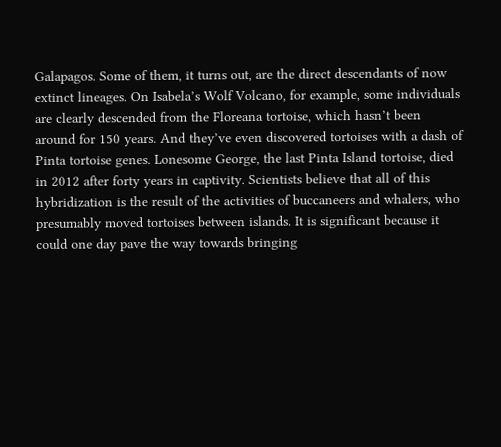Galapagos. Some of them, it turns out, are the direct descendants of now extinct lineages. On Isabela’s Wolf Volcano, for example, some individuals are clearly descended from the Floreana tortoise, which hasn’t been around for 150 years. And they’ve even discovered tortoises with a dash of Pinta tortoise genes. Lonesome George, the last Pinta Island tortoise, died in 2012 after forty years in captivity. Scientists believe that all of this hybridization is the result of the activities of buccaneers and whalers, who presumably moved tortoises between islands. It is significant because it could one day pave the way towards bringing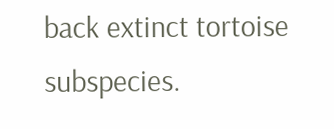back extinct tortoise subspecies.